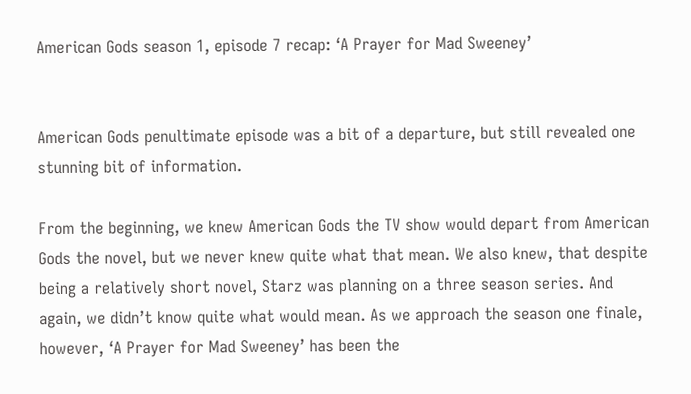American Gods season 1, episode 7 recap: ‘A Prayer for Mad Sweeney’


American Gods penultimate episode was a bit of a departure, but still revealed one stunning bit of information.

From the beginning, we knew American Gods the TV show would depart from American Gods the novel, but we never knew quite what that mean. We also knew, that despite being a relatively short novel, Starz was planning on a three season series. And again, we didn’t know quite what would mean. As we approach the season one finale, however, ‘A Prayer for Mad Sweeney’ has been the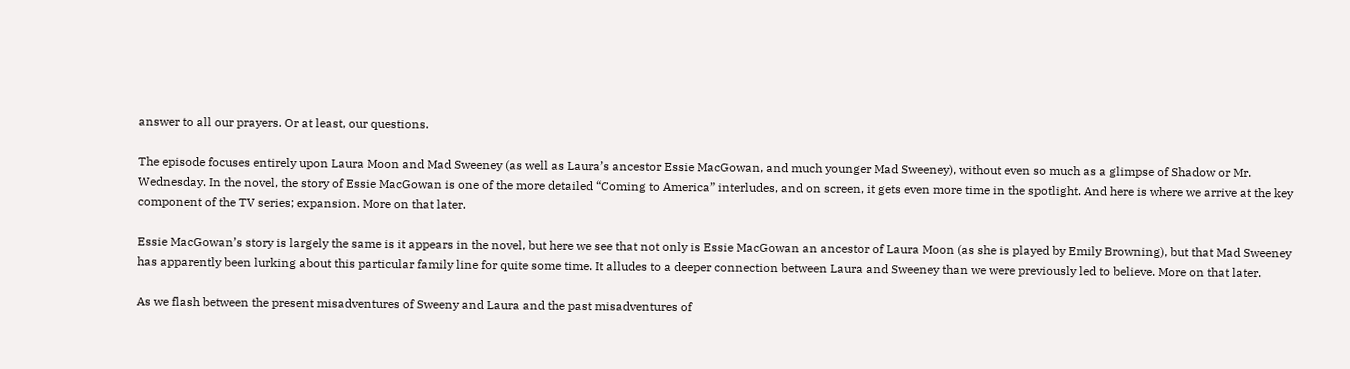answer to all our prayers. Or at least, our questions.

The episode focuses entirely upon Laura Moon and Mad Sweeney (as well as Laura’s ancestor Essie MacGowan, and much younger Mad Sweeney), without even so much as a glimpse of Shadow or Mr. Wednesday. In the novel, the story of Essie MacGowan is one of the more detailed “Coming to America” interludes, and on screen, it gets even more time in the spotlight. And here is where we arrive at the key component of the TV series; expansion. More on that later.

Essie MacGowan’s story is largely the same is it appears in the novel, but here we see that not only is Essie MacGowan an ancestor of Laura Moon (as she is played by Emily Browning), but that Mad Sweeney has apparently been lurking about this particular family line for quite some time. It alludes to a deeper connection between Laura and Sweeney than we were previously led to believe. More on that later.

As we flash between the present misadventures of Sweeny and Laura and the past misadventures of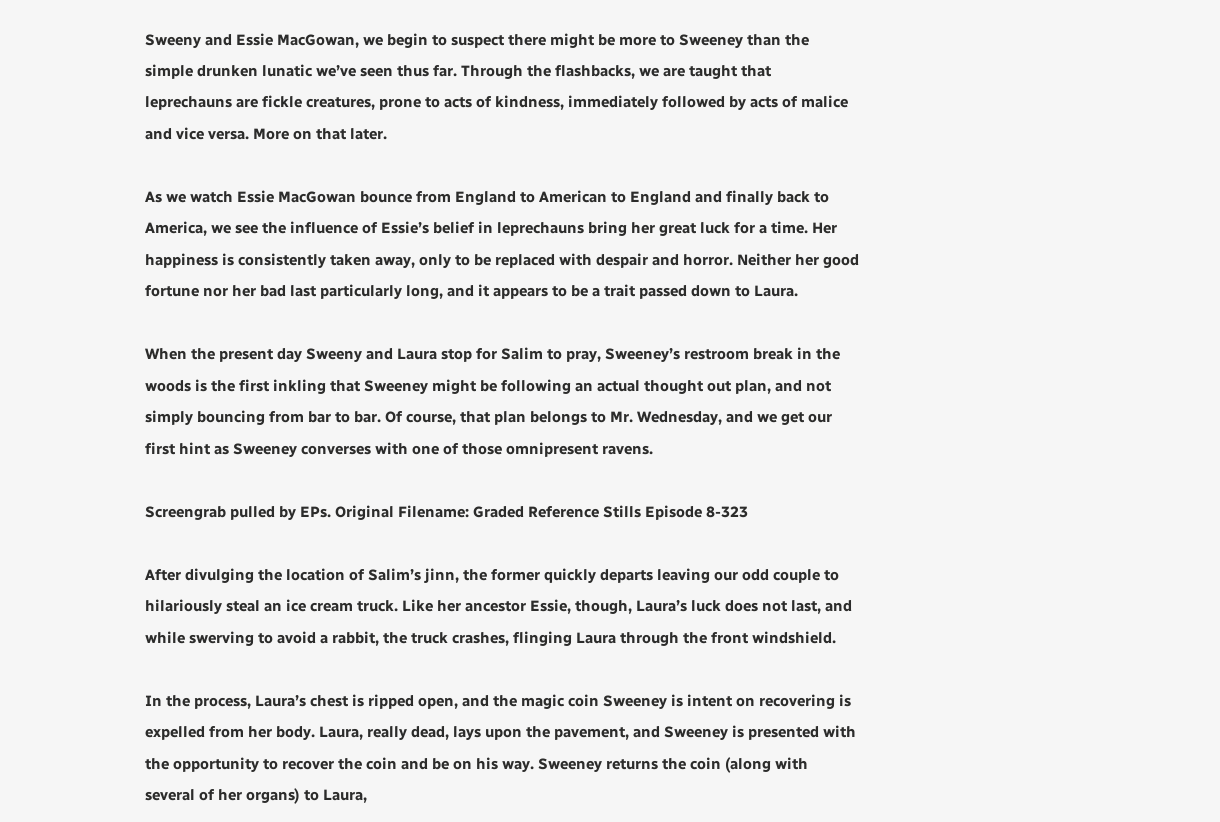Sweeny and Essie MacGowan, we begin to suspect there might be more to Sweeney than the simple drunken lunatic we’ve seen thus far. Through the flashbacks, we are taught that leprechauns are fickle creatures, prone to acts of kindness, immediately followed by acts of malice and vice versa. More on that later.

As we watch Essie MacGowan bounce from England to American to England and finally back to America, we see the influence of Essie’s belief in leprechauns bring her great luck for a time. Her happiness is consistently taken away, only to be replaced with despair and horror. Neither her good fortune nor her bad last particularly long, and it appears to be a trait passed down to Laura.

When the present day Sweeny and Laura stop for Salim to pray, Sweeney’s restroom break in the woods is the first inkling that Sweeney might be following an actual thought out plan, and not simply bouncing from bar to bar. Of course, that plan belongs to Mr. Wednesday, and we get our first hint as Sweeney converses with one of those omnipresent ravens.

Screengrab pulled by EPs. Original Filename: Graded Reference Stills Episode 8-323

After divulging the location of Salim’s jinn, the former quickly departs leaving our odd couple to hilariously steal an ice cream truck. Like her ancestor Essie, though, Laura’s luck does not last, and while swerving to avoid a rabbit, the truck crashes, flinging Laura through the front windshield.

In the process, Laura’s chest is ripped open, and the magic coin Sweeney is intent on recovering is expelled from her body. Laura, really dead, lays upon the pavement, and Sweeney is presented with the opportunity to recover the coin and be on his way. Sweeney returns the coin (along with several of her organs) to Laura,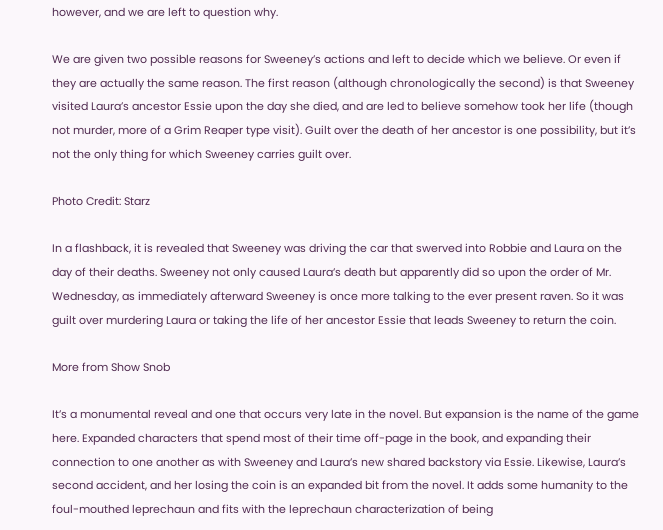however, and we are left to question why.

We are given two possible reasons for Sweeney’s actions and left to decide which we believe. Or even if they are actually the same reason. The first reason (although chronologically the second) is that Sweeney visited Laura’s ancestor Essie upon the day she died, and are led to believe somehow took her life (though not murder, more of a Grim Reaper type visit). Guilt over the death of her ancestor is one possibility, but it’s not the only thing for which Sweeney carries guilt over.

Photo Credit: Starz

In a flashback, it is revealed that Sweeney was driving the car that swerved into Robbie and Laura on the day of their deaths. Sweeney not only caused Laura’s death but apparently did so upon the order of Mr. Wednesday, as immediately afterward Sweeney is once more talking to the ever present raven. So it was guilt over murdering Laura or taking the life of her ancestor Essie that leads Sweeney to return the coin.

More from Show Snob

It’s a monumental reveal and one that occurs very late in the novel. But expansion is the name of the game here. Expanded characters that spend most of their time off-page in the book, and expanding their connection to one another as with Sweeney and Laura’s new shared backstory via Essie. Likewise, Laura’s second accident, and her losing the coin is an expanded bit from the novel. It adds some humanity to the foul-mouthed leprechaun and fits with the leprechaun characterization of being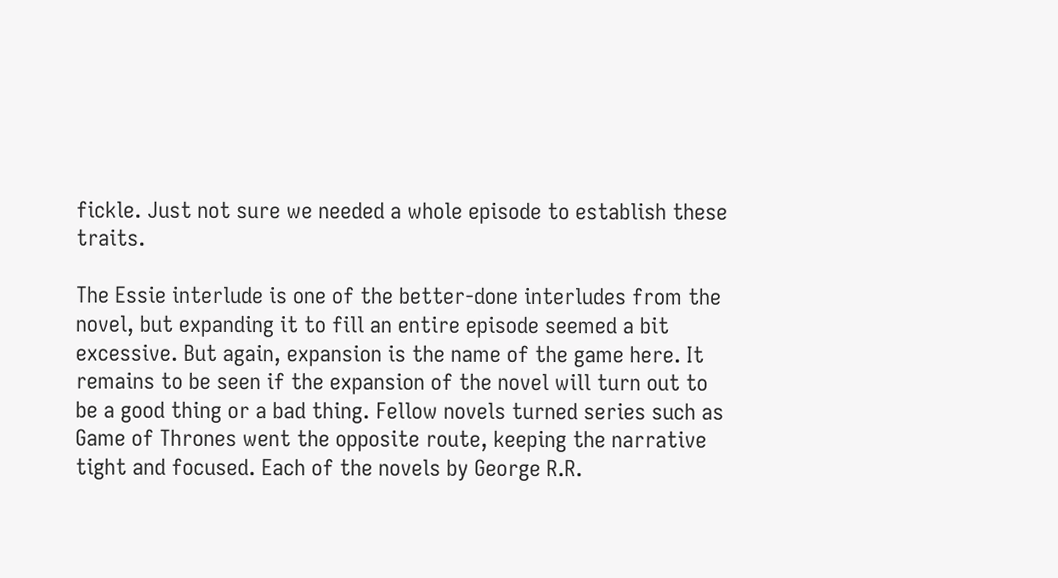fickle. Just not sure we needed a whole episode to establish these traits.

The Essie interlude is one of the better-done interludes from the novel, but expanding it to fill an entire episode seemed a bit excessive. But again, expansion is the name of the game here. It remains to be seen if the expansion of the novel will turn out to be a good thing or a bad thing. Fellow novels turned series such as Game of Thrones went the opposite route, keeping the narrative tight and focused. Each of the novels by George R.R.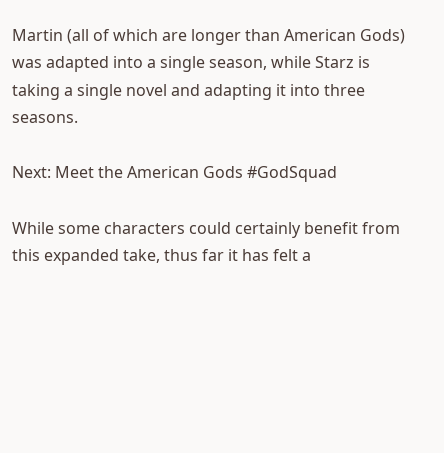Martin (all of which are longer than American Gods) was adapted into a single season, while Starz is taking a single novel and adapting it into three seasons.

Next: Meet the American Gods #GodSquad

While some characters could certainly benefit from this expanded take, thus far it has felt a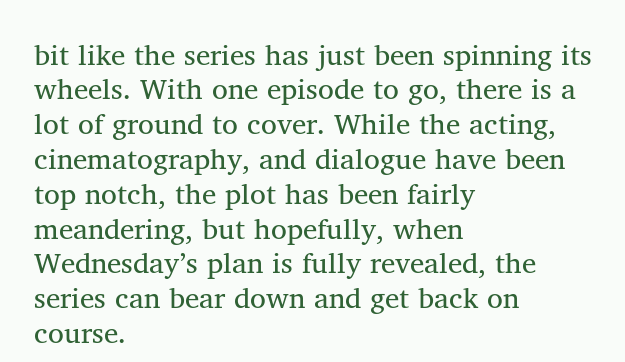bit like the series has just been spinning its wheels. With one episode to go, there is a lot of ground to cover. While the acting, cinematography, and dialogue have been top notch, the plot has been fairly meandering, but hopefully, when Wednesday’s plan is fully revealed, the series can bear down and get back on course.